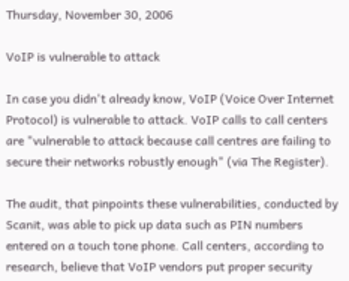Thursday, November 30, 2006

VoIP is vulnerable to attack

In case you didn't already know, VoIP (Voice Over Internet Protocol) is vulnerable to attack. VoIP calls to call centers are "vulnerable to attack because call centres are failing to secure their networks robustly enough" (via The Register).

The audit, that pinpoints these vulnerabilities, conducted by Scanit, was able to pick up data such as PIN numbers entered on a touch tone phone. Call centers, according to research, believe that VoIP vendors put proper security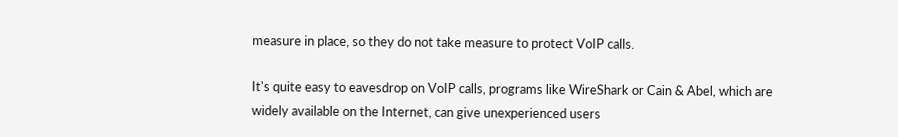measure in place, so they do not take measure to protect VoIP calls.

It's quite easy to eavesdrop on VoIP calls, programs like WireShark or Cain & Abel, which are widely available on the Internet, can give unexperienced users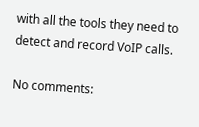with all the tools they need to detect and record VoIP calls.

No comments: